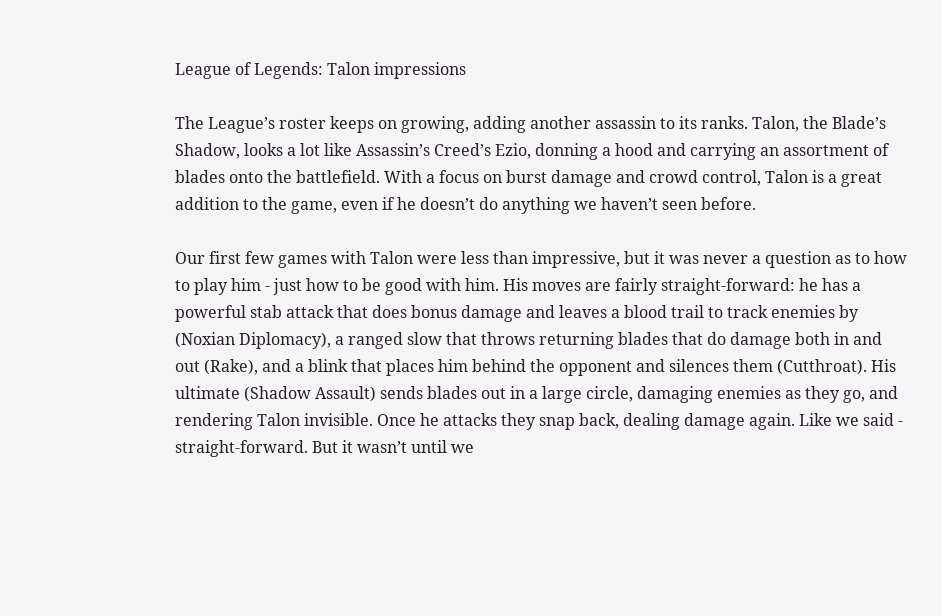League of Legends: Talon impressions

The League’s roster keeps on growing, adding another assassin to its ranks. Talon, the Blade’s Shadow, looks a lot like Assassin’s Creed’s Ezio, donning a hood and carrying an assortment of blades onto the battlefield. With a focus on burst damage and crowd control, Talon is a great addition to the game, even if he doesn’t do anything we haven’t seen before.

Our first few games with Talon were less than impressive, but it was never a question as to how to play him - just how to be good with him. His moves are fairly straight-forward: he has a powerful stab attack that does bonus damage and leaves a blood trail to track enemies by (Noxian Diplomacy), a ranged slow that throws returning blades that do damage both in and out (Rake), and a blink that places him behind the opponent and silences them (Cutthroat). His ultimate (Shadow Assault) sends blades out in a large circle, damaging enemies as they go, and rendering Talon invisible. Once he attacks they snap back, dealing damage again. Like we said - straight-forward. But it wasn’t until we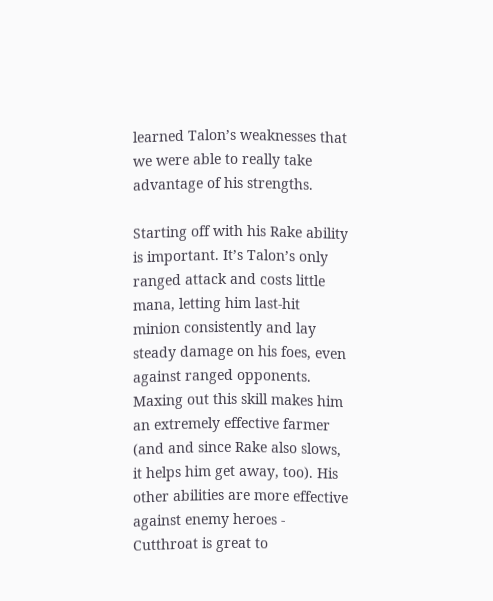learned Talon’s weaknesses that we were able to really take advantage of his strengths.

Starting off with his Rake ability is important. It’s Talon’s only ranged attack and costs little mana, letting him last-hit minion consistently and lay steady damage on his foes, even against ranged opponents. Maxing out this skill makes him an extremely effective farmer (and and since Rake also slows, it helps him get away, too). His other abilities are more effective against enemy heroes - Cutthroat is great to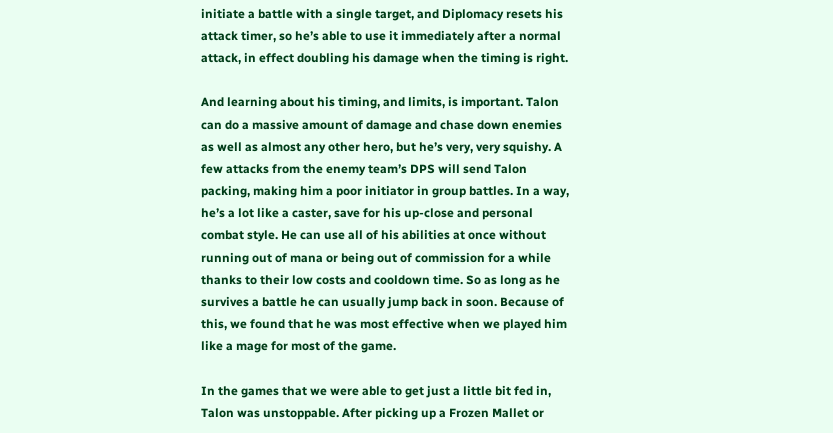initiate a battle with a single target, and Diplomacy resets his attack timer, so he’s able to use it immediately after a normal attack, in effect doubling his damage when the timing is right.

And learning about his timing, and limits, is important. Talon can do a massive amount of damage and chase down enemies as well as almost any other hero, but he’s very, very squishy. A few attacks from the enemy team’s DPS will send Talon packing, making him a poor initiator in group battles. In a way, he’s a lot like a caster, save for his up-close and personal combat style. He can use all of his abilities at once without running out of mana or being out of commission for a while thanks to their low costs and cooldown time. So as long as he survives a battle he can usually jump back in soon. Because of this, we found that he was most effective when we played him like a mage for most of the game.

In the games that we were able to get just a little bit fed in, Talon was unstoppable. After picking up a Frozen Mallet or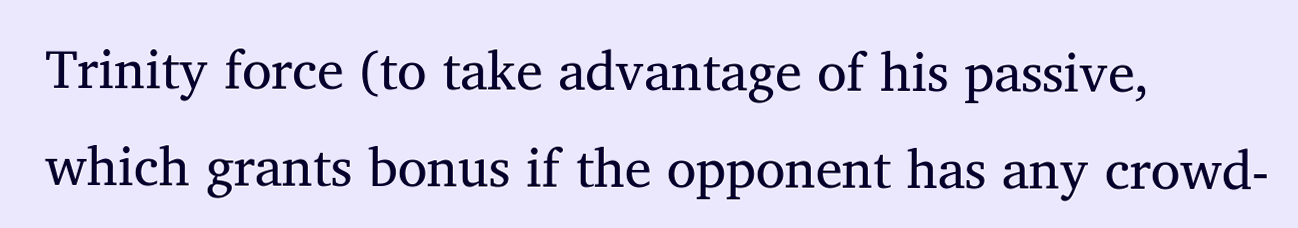Trinity force (to take advantage of his passive, which grants bonus if the opponent has any crowd-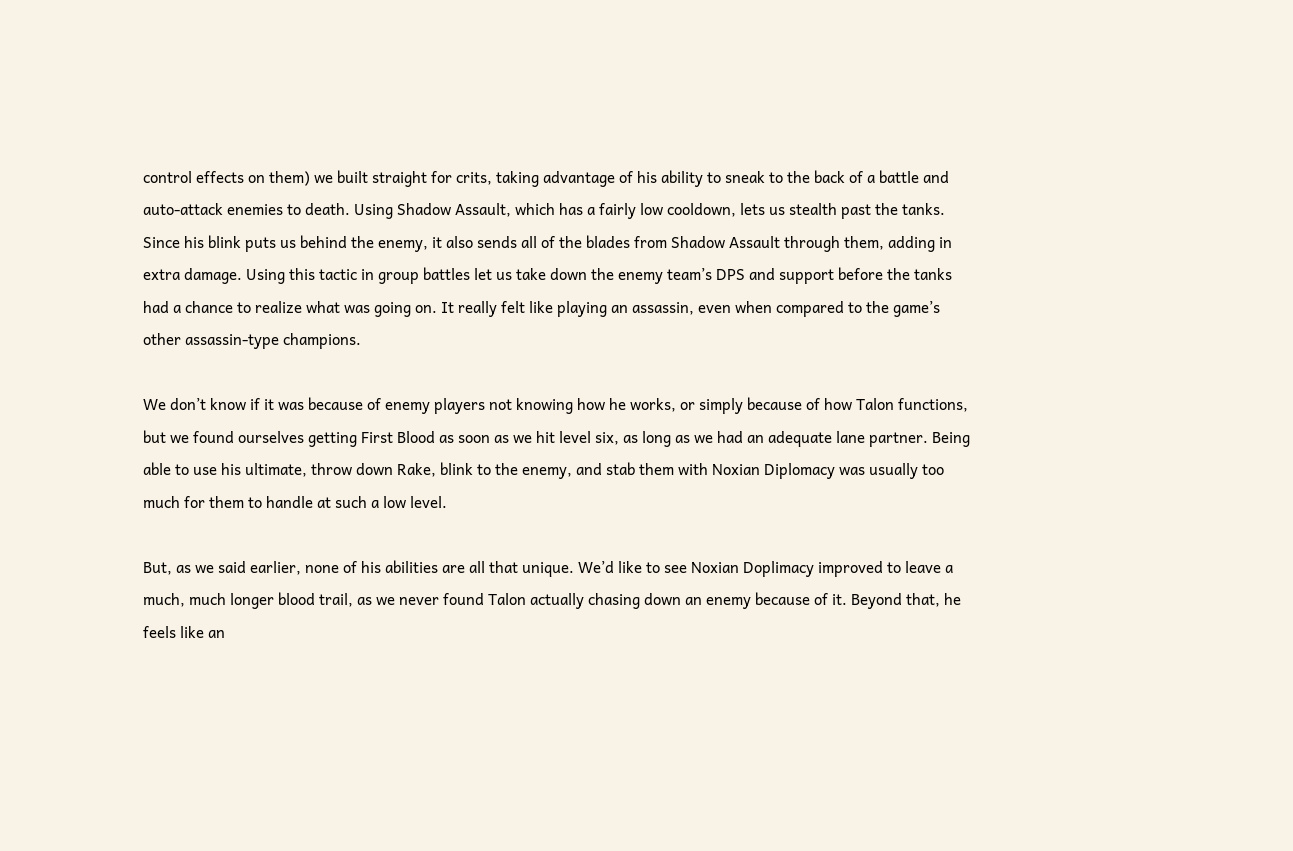control effects on them) we built straight for crits, taking advantage of his ability to sneak to the back of a battle and auto-attack enemies to death. Using Shadow Assault, which has a fairly low cooldown, lets us stealth past the tanks. Since his blink puts us behind the enemy, it also sends all of the blades from Shadow Assault through them, adding in extra damage. Using this tactic in group battles let us take down the enemy team’s DPS and support before the tanks had a chance to realize what was going on. It really felt like playing an assassin, even when compared to the game’s other assassin-type champions.

We don’t know if it was because of enemy players not knowing how he works, or simply because of how Talon functions, but we found ourselves getting First Blood as soon as we hit level six, as long as we had an adequate lane partner. Being able to use his ultimate, throw down Rake, blink to the enemy, and stab them with Noxian Diplomacy was usually too much for them to handle at such a low level.

But, as we said earlier, none of his abilities are all that unique. We’d like to see Noxian Doplimacy improved to leave a much, much longer blood trail, as we never found Talon actually chasing down an enemy because of it. Beyond that, he feels like an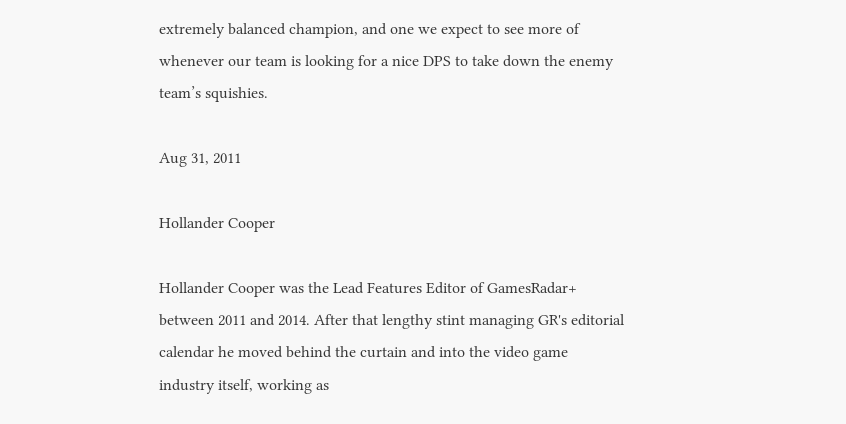extremely balanced champion, and one we expect to see more of whenever our team is looking for a nice DPS to take down the enemy team’s squishies.

Aug 31, 2011

Hollander Cooper

Hollander Cooper was the Lead Features Editor of GamesRadar+ between 2011 and 2014. After that lengthy stint managing GR's editorial calendar he moved behind the curtain and into the video game industry itself, working as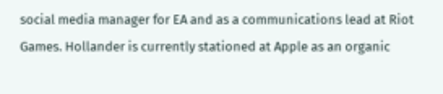social media manager for EA and as a communications lead at Riot Games. Hollander is currently stationed at Apple as an organic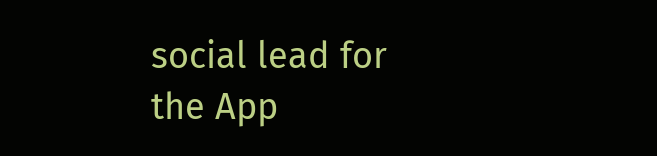social lead for the App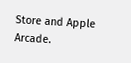Store and Apple Arcade.